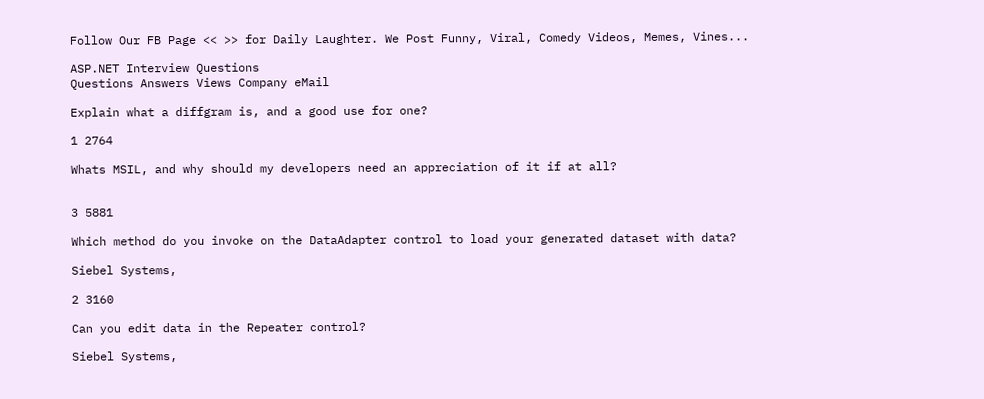Follow Our FB Page << >> for Daily Laughter. We Post Funny, Viral, Comedy Videos, Memes, Vines...

ASP.NET Interview Questions
Questions Answers Views Company eMail

Explain what a diffgram is, and a good use for one?

1 2764

Whats MSIL, and why should my developers need an appreciation of it if at all?


3 5881

Which method do you invoke on the DataAdapter control to load your generated dataset with data?

Siebel Systems,

2 3160

Can you edit data in the Repeater control?

Siebel Systems,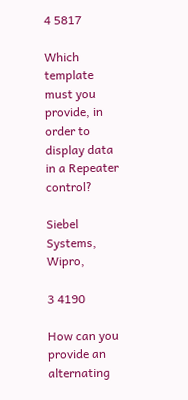4 5817

Which template must you provide, in order to display data in a Repeater control?

Siebel Systems, Wipro,

3 4190

How can you provide an alternating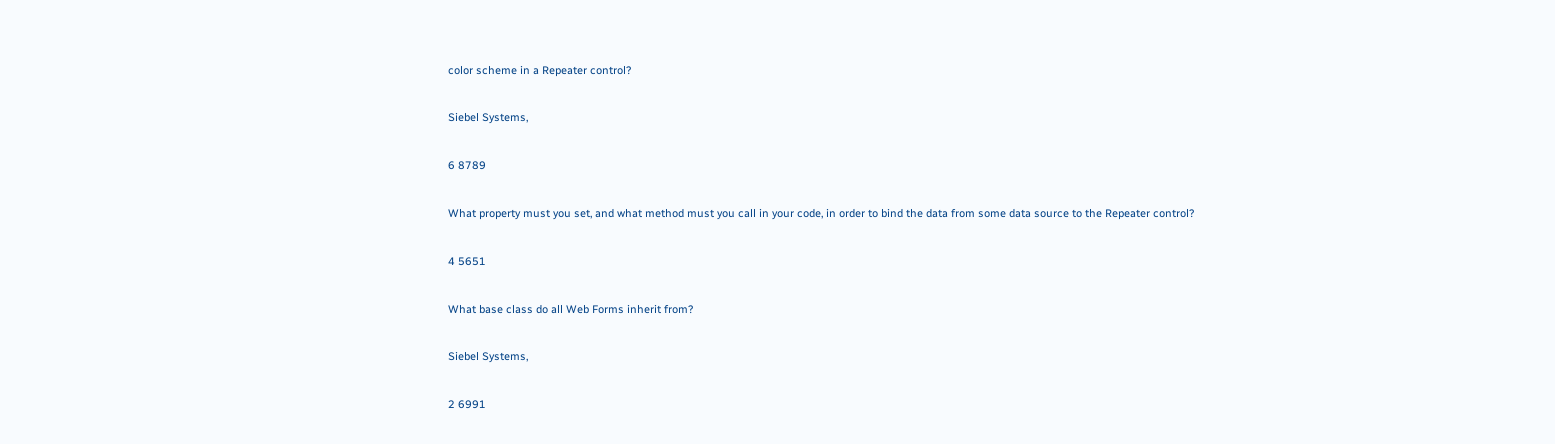color scheme in a Repeater control?

Siebel Systems,

6 8789

What property must you set, and what method must you call in your code, in order to bind the data from some data source to the Repeater control?

4 5651

What base class do all Web Forms inherit from?

Siebel Systems,

2 6991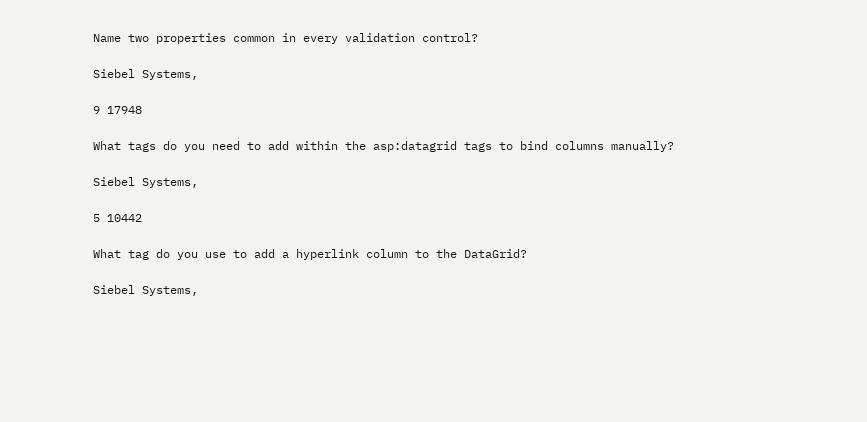Name two properties common in every validation control?

Siebel Systems,

9 17948

What tags do you need to add within the asp:datagrid tags to bind columns manually?

Siebel Systems,

5 10442

What tag do you use to add a hyperlink column to the DataGrid?

Siebel Systems,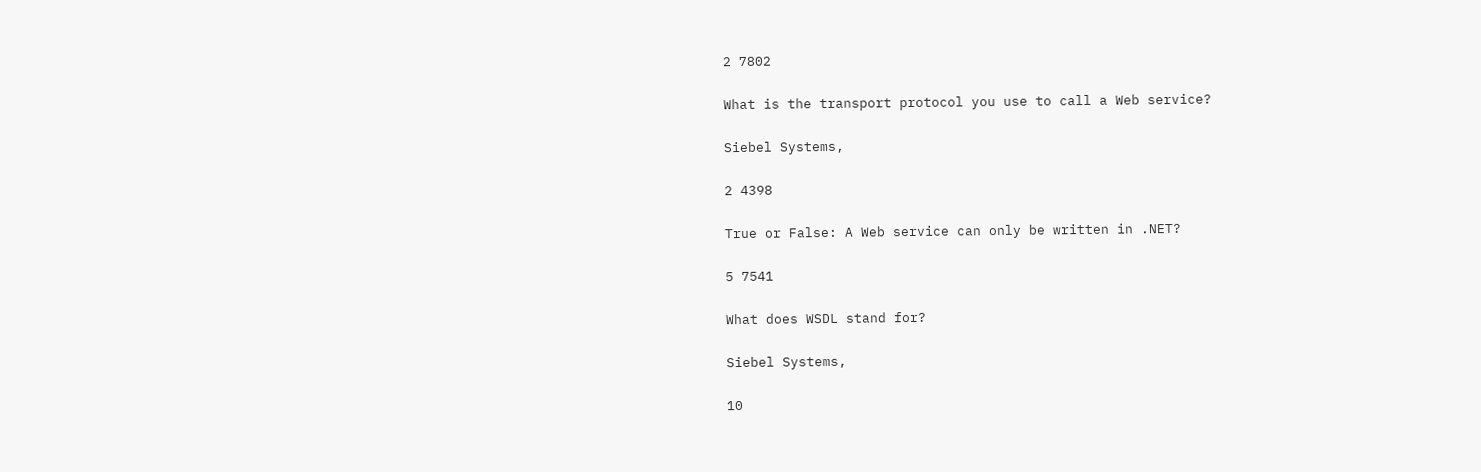2 7802

What is the transport protocol you use to call a Web service?

Siebel Systems,

2 4398

True or False: A Web service can only be written in .NET?

5 7541

What does WSDL stand for?

Siebel Systems,

10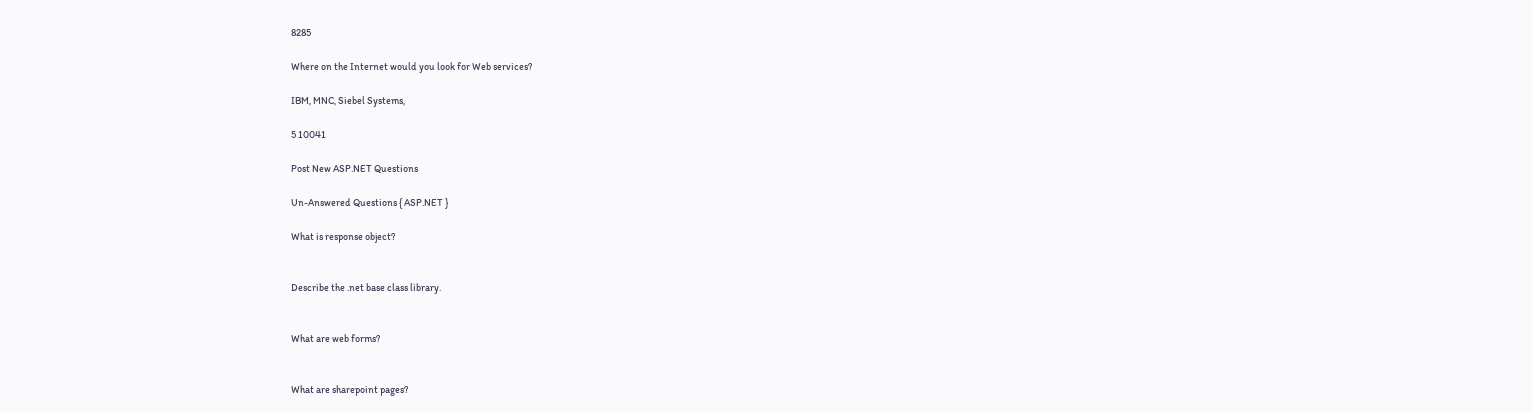8285

Where on the Internet would you look for Web services?

IBM, MNC, Siebel Systems,

5 10041

Post New ASP.NET Questions

Un-Answered Questions { ASP.NET }

What is response object?


Describe the .net base class library.


What are web forms?


What are sharepoint pages?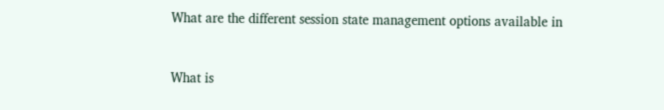What are the different session state management options available in


What is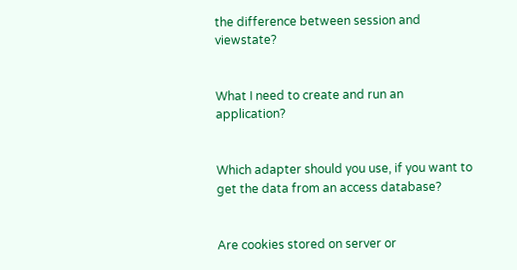the difference between session and viewstate?


What I need to create and run an application?


Which adapter should you use, if you want to get the data from an access database?


Are cookies stored on server or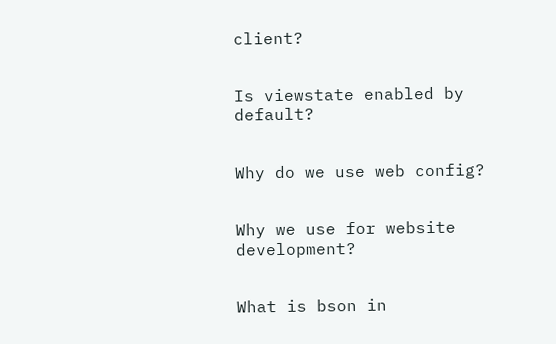client?


Is viewstate enabled by default?


Why do we use web config?


Why we use for website development?


What is bson in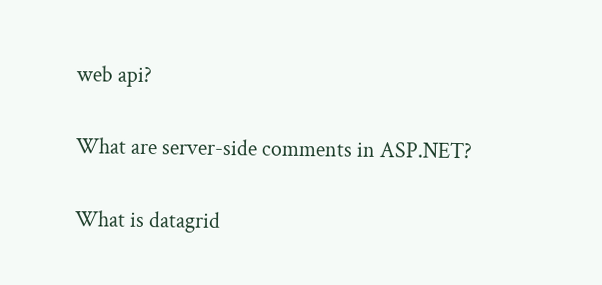web api?


What are server-side comments in ASP.NET?


What is datagrid